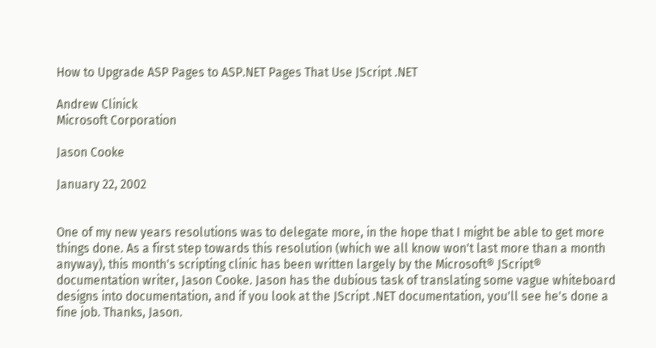How to Upgrade ASP Pages to ASP.NET Pages That Use JScript .NET

Andrew Clinick
Microsoft Corporation

Jason Cooke

January 22, 2002


One of my new years resolutions was to delegate more, in the hope that I might be able to get more things done. As a first step towards this resolution (which we all know won't last more than a month anyway), this month's scripting clinic has been written largely by the Microsoft® JScript® documentation writer, Jason Cooke. Jason has the dubious task of translating some vague whiteboard designs into documentation, and if you look at the JScript .NET documentation, you'll see he's done a fine job. Thanks, Jason.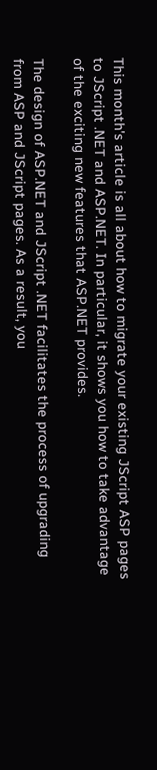This month's article is all about how to migrate your existing JScript ASP pages to JScript .NET and ASP.NET. In particular, it shows you how to take advantage of the exciting new features that ASP.NET provides.

The design of ASP.NET and JScript .NET facilitates the process of upgrading from ASP and JScript pages. As a result, you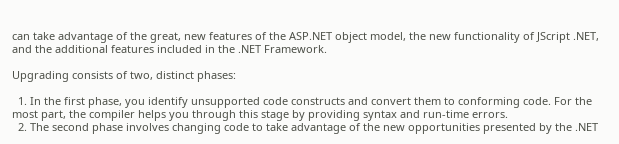can take advantage of the great, new features of the ASP.NET object model, the new functionality of JScript .NET, and the additional features included in the .NET Framework.

Upgrading consists of two, distinct phases:

  1. In the first phase, you identify unsupported code constructs and convert them to conforming code. For the most part, the compiler helps you through this stage by providing syntax and run-time errors.
  2. The second phase involves changing code to take advantage of the new opportunities presented by the .NET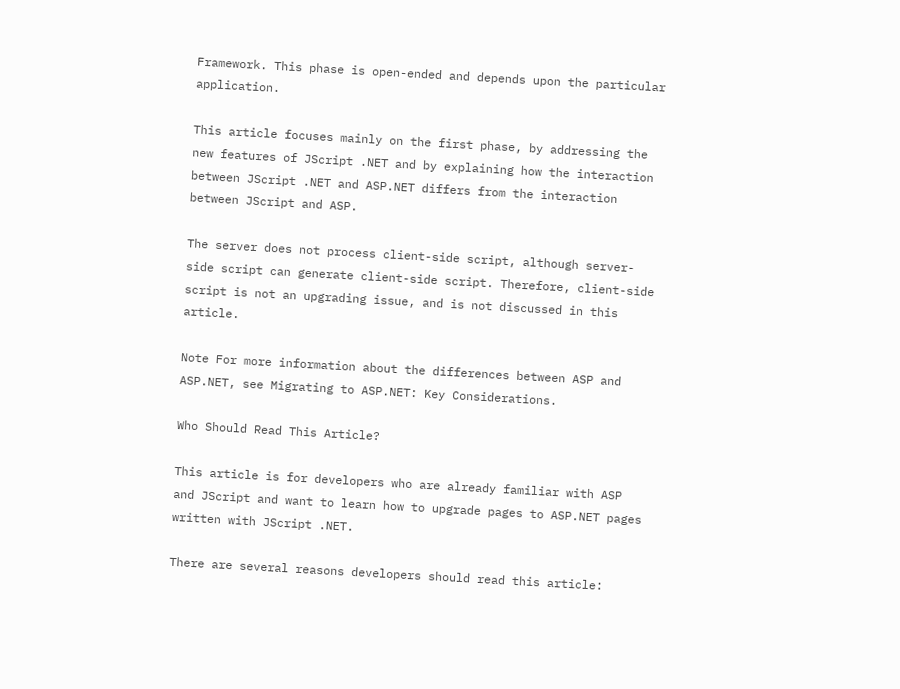Framework. This phase is open-ended and depends upon the particular application.

This article focuses mainly on the first phase, by addressing the new features of JScript .NET and by explaining how the interaction between JScript .NET and ASP.NET differs from the interaction between JScript and ASP.

The server does not process client-side script, although server-side script can generate client-side script. Therefore, client-side script is not an upgrading issue, and is not discussed in this article.

Note For more information about the differences between ASP and ASP.NET, see Migrating to ASP.NET: Key Considerations.

Who Should Read This Article?

This article is for developers who are already familiar with ASP and JScript and want to learn how to upgrade pages to ASP.NET pages written with JScript .NET.

There are several reasons developers should read this article: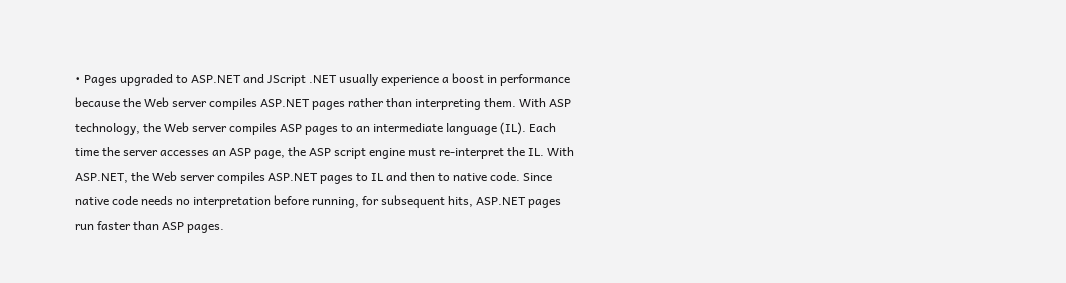• Pages upgraded to ASP.NET and JScript .NET usually experience a boost in performance because the Web server compiles ASP.NET pages rather than interpreting them. With ASP technology, the Web server compiles ASP pages to an intermediate language (IL). Each time the server accesses an ASP page, the ASP script engine must re-interpret the IL. With ASP.NET, the Web server compiles ASP.NET pages to IL and then to native code. Since native code needs no interpretation before running, for subsequent hits, ASP.NET pages run faster than ASP pages.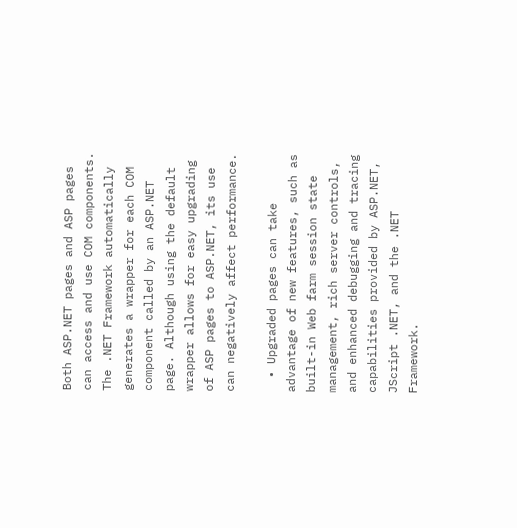Both ASP.NET pages and ASP pages can access and use COM components. The .NET Framework automatically generates a wrapper for each COM component called by an ASP.NET page. Although using the default wrapper allows for easy upgrading of ASP pages to ASP.NET, its use can negatively affect performance.

  • Upgraded pages can take advantage of new features, such as built-in Web farm session state management, rich server controls, and enhanced debugging and tracing capabilities provided by ASP.NET, JScript .NET, and the .NET Framework.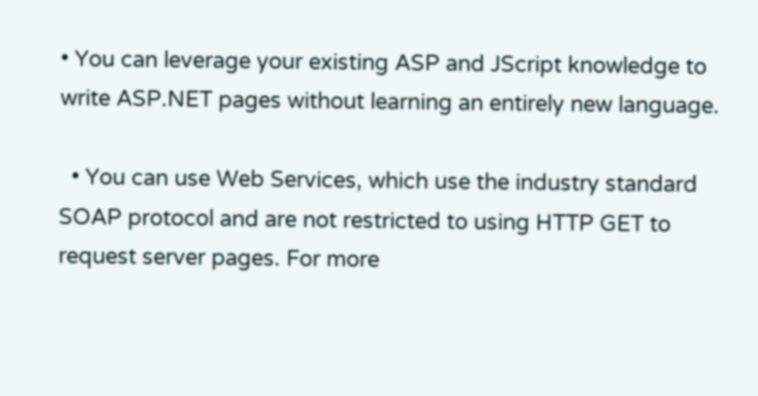• You can leverage your existing ASP and JScript knowledge to write ASP.NET pages without learning an entirely new language.

  • You can use Web Services, which use the industry standard SOAP protocol and are not restricted to using HTTP GET to request server pages. For more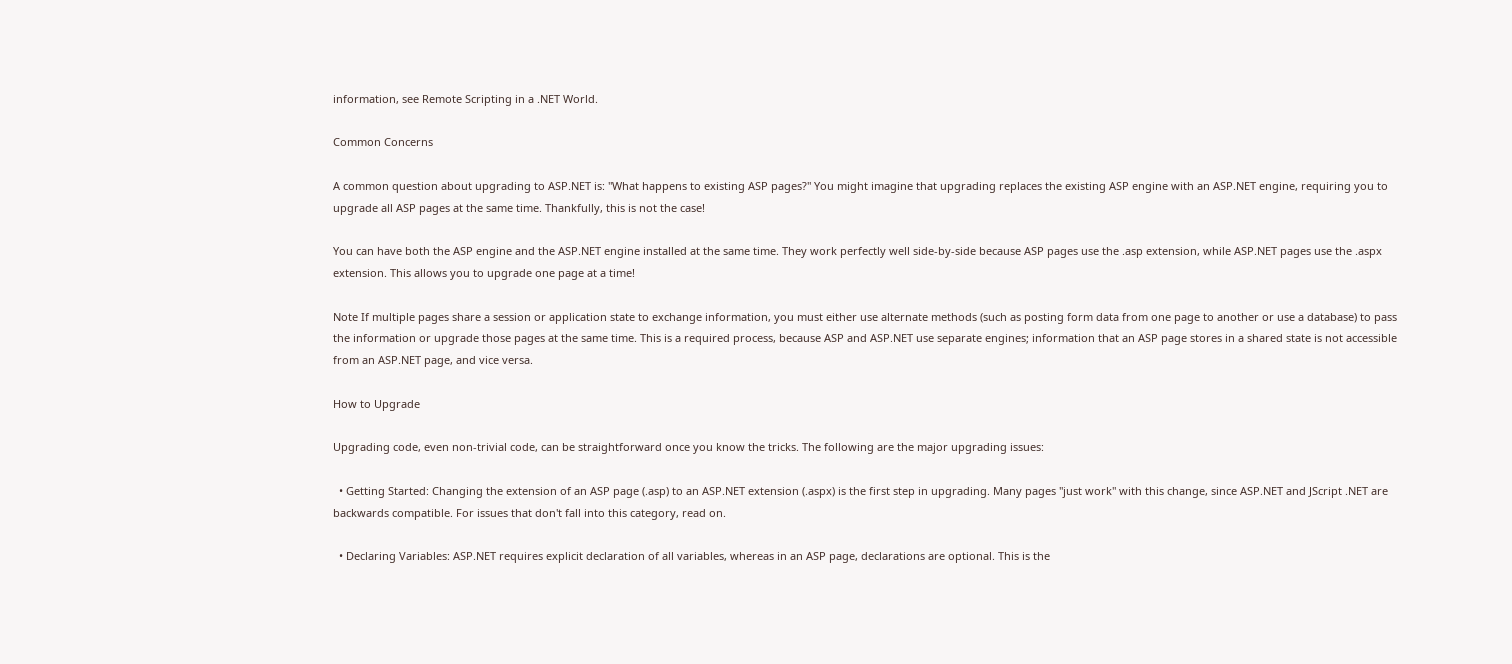information, see Remote Scripting in a .NET World.

Common Concerns

A common question about upgrading to ASP.NET is: "What happens to existing ASP pages?" You might imagine that upgrading replaces the existing ASP engine with an ASP.NET engine, requiring you to upgrade all ASP pages at the same time. Thankfully, this is not the case!

You can have both the ASP engine and the ASP.NET engine installed at the same time. They work perfectly well side-by-side because ASP pages use the .asp extension, while ASP.NET pages use the .aspx extension. This allows you to upgrade one page at a time!

Note If multiple pages share a session or application state to exchange information, you must either use alternate methods (such as posting form data from one page to another or use a database) to pass the information or upgrade those pages at the same time. This is a required process, because ASP and ASP.NET use separate engines; information that an ASP page stores in a shared state is not accessible from an ASP.NET page, and vice versa.

How to Upgrade

Upgrading code, even non-trivial code, can be straightforward once you know the tricks. The following are the major upgrading issues:

  • Getting Started: Changing the extension of an ASP page (.asp) to an ASP.NET extension (.aspx) is the first step in upgrading. Many pages "just work" with this change, since ASP.NET and JScript .NET are backwards compatible. For issues that don't fall into this category, read on.

  • Declaring Variables: ASP.NET requires explicit declaration of all variables, whereas in an ASP page, declarations are optional. This is the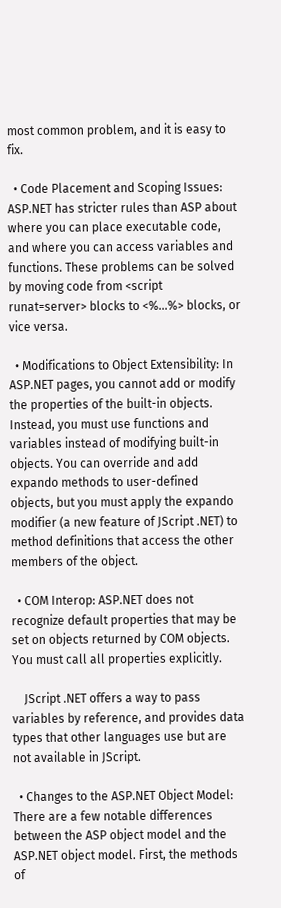most common problem, and it is easy to fix.

  • Code Placement and Scoping Issues: ASP.NET has stricter rules than ASP about where you can place executable code, and where you can access variables and functions. These problems can be solved by moving code from <script runat=server> blocks to <%...%> blocks, or vice versa.

  • Modifications to Object Extensibility: In ASP.NET pages, you cannot add or modify the properties of the built-in objects. Instead, you must use functions and variables instead of modifying built-in objects. You can override and add expando methods to user-defined objects, but you must apply the expando modifier (a new feature of JScript .NET) to method definitions that access the other members of the object.

  • COM Interop: ASP.NET does not recognize default properties that may be set on objects returned by COM objects. You must call all properties explicitly.

    JScript .NET offers a way to pass variables by reference, and provides data types that other languages use but are not available in JScript.

  • Changes to the ASP.NET Object Model: There are a few notable differences between the ASP object model and the ASP.NET object model. First, the methods of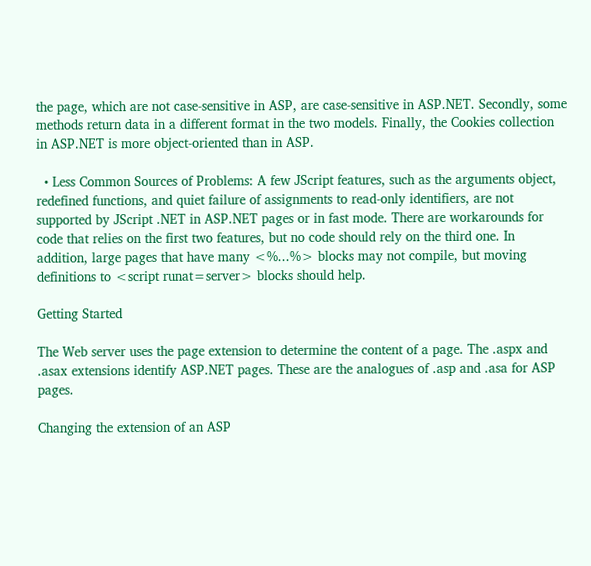the page, which are not case-sensitive in ASP, are case-sensitive in ASP.NET. Secondly, some methods return data in a different format in the two models. Finally, the Cookies collection in ASP.NET is more object-oriented than in ASP.

  • Less Common Sources of Problems: A few JScript features, such as the arguments object, redefined functions, and quiet failure of assignments to read-only identifiers, are not supported by JScript .NET in ASP.NET pages or in fast mode. There are workarounds for code that relies on the first two features, but no code should rely on the third one. In addition, large pages that have many <%...%> blocks may not compile, but moving definitions to <script runat=server> blocks should help.

Getting Started

The Web server uses the page extension to determine the content of a page. The .aspx and .asax extensions identify ASP.NET pages. These are the analogues of .asp and .asa for ASP pages.

Changing the extension of an ASP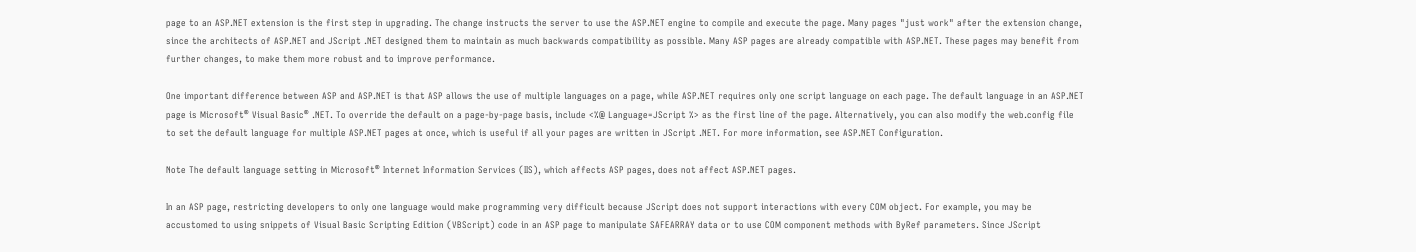page to an ASP.NET extension is the first step in upgrading. The change instructs the server to use the ASP.NET engine to compile and execute the page. Many pages "just work" after the extension change, since the architects of ASP.NET and JScript .NET designed them to maintain as much backwards compatibility as possible. Many ASP pages are already compatible with ASP.NET. These pages may benefit from further changes, to make them more robust and to improve performance.

One important difference between ASP and ASP.NET is that ASP allows the use of multiple languages on a page, while ASP.NET requires only one script language on each page. The default language in an ASP.NET page is Microsoft® Visual Basic® .NET. To override the default on a page-by-page basis, include <%@ Language=JScript %> as the first line of the page. Alternatively, you can also modify the web.config file to set the default language for multiple ASP.NET pages at once, which is useful if all your pages are written in JScript .NET. For more information, see ASP.NET Configuration.

Note The default language setting in Microsoft® Internet Information Services (IIS), which affects ASP pages, does not affect ASP.NET pages.

In an ASP page, restricting developers to only one language would make programming very difficult because JScript does not support interactions with every COM object. For example, you may be accustomed to using snippets of Visual Basic Scripting Edition (VBScript) code in an ASP page to manipulate SAFEARRAY data or to use COM component methods with ByRef parameters. Since JScript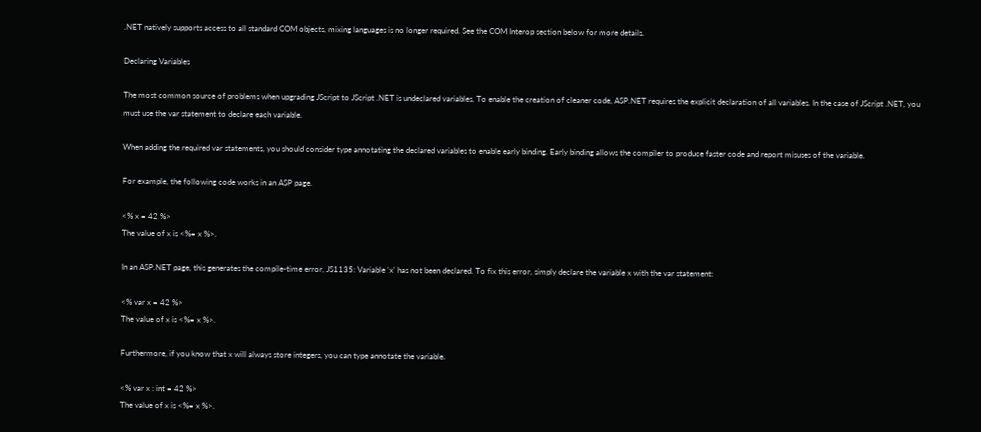.NET natively supports access to all standard COM objects, mixing languages is no longer required. See the COM Interop section below for more details.

Declaring Variables

The most common source of problems when upgrading JScript to JScript .NET is undeclared variables. To enable the creation of cleaner code, ASP.NET requires the explicit declaration of all variables. In the case of JScript .NET, you must use the var statement to declare each variable.

When adding the required var statements, you should consider type annotating the declared variables to enable early binding. Early binding allows the compiler to produce faster code and report misuses of the variable.

For example, the following code works in an ASP page.

<% x = 42 %>
The value of x is <%= x %>.

In an ASP.NET page, this generates the compile-time error, JS1135: Variable 'x' has not been declared. To fix this error, simply declare the variable x with the var statement:

<% var x = 42 %>
The value of x is <%= x %>.

Furthermore, if you know that x will always store integers, you can type annotate the variable.

<% var x : int = 42 %>
The value of x is <%= x %>.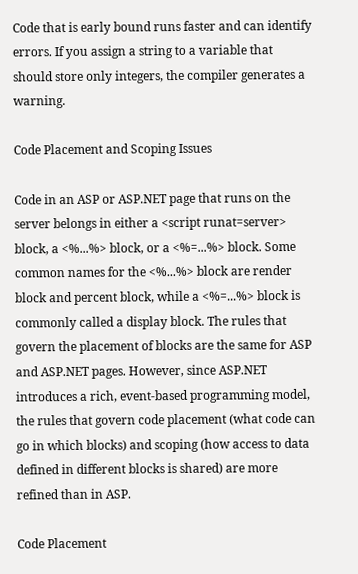Code that is early bound runs faster and can identify errors. If you assign a string to a variable that should store only integers, the compiler generates a warning.

Code Placement and Scoping Issues

Code in an ASP or ASP.NET page that runs on the server belongs in either a <script runat=server> block, a <%...%> block, or a <%=...%> block. Some common names for the <%...%> block are render block and percent block, while a <%=...%> block is commonly called a display block. The rules that govern the placement of blocks are the same for ASP and ASP.NET pages. However, since ASP.NET introduces a rich, event-based programming model, the rules that govern code placement (what code can go in which blocks) and scoping (how access to data defined in different blocks is shared) are more refined than in ASP.

Code Placement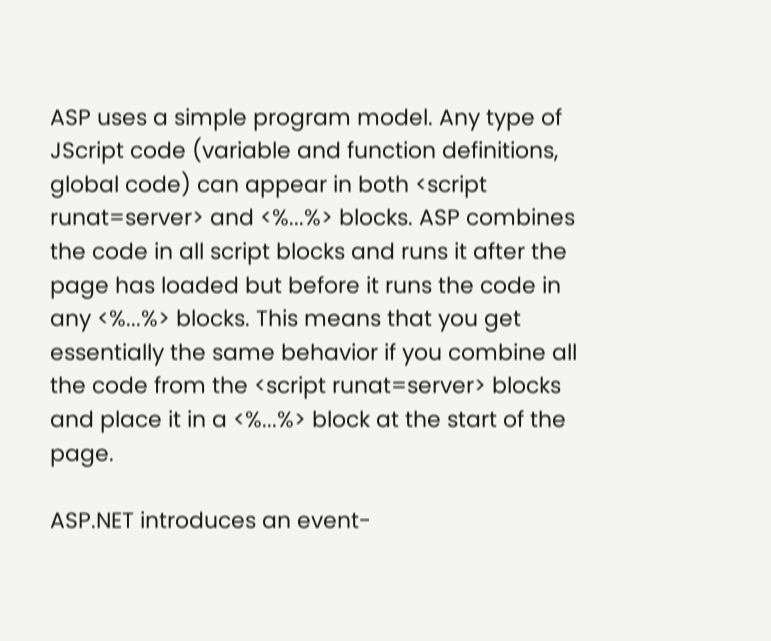ASP uses a simple program model. Any type of JScript code (variable and function definitions, global code) can appear in both <script runat=server> and <%...%> blocks. ASP combines the code in all script blocks and runs it after the page has loaded but before it runs the code in any <%...%> blocks. This means that you get essentially the same behavior if you combine all the code from the <script runat=server> blocks and place it in a <%...%> block at the start of the page.

ASP.NET introduces an event-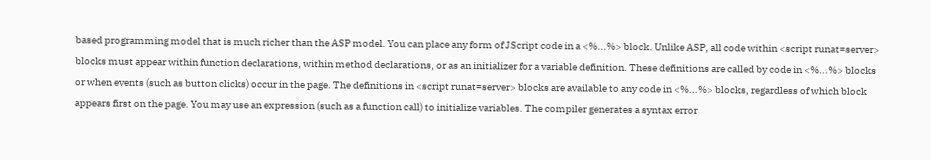based programming model that is much richer than the ASP model. You can place any form of JScript code in a <%...%> block. Unlike ASP, all code within <script runat=server> blocks must appear within function declarations, within method declarations, or as an initializer for a variable definition. These definitions are called by code in <%...%> blocks or when events (such as button clicks) occur in the page. The definitions in <script runat=server> blocks are available to any code in <%...%> blocks, regardless of which block appears first on the page. You may use an expression (such as a function call) to initialize variables. The compiler generates a syntax error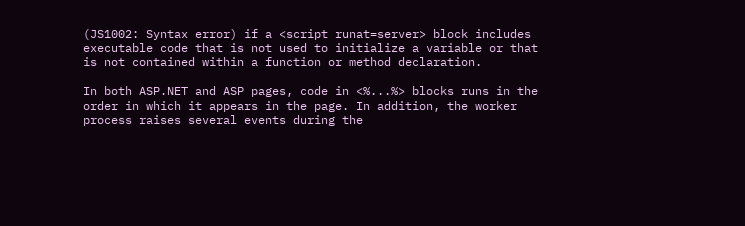(JS1002: Syntax error) if a <script runat=server> block includes executable code that is not used to initialize a variable or that is not contained within a function or method declaration.

In both ASP.NET and ASP pages, code in <%...%> blocks runs in the order in which it appears in the page. In addition, the worker process raises several events during the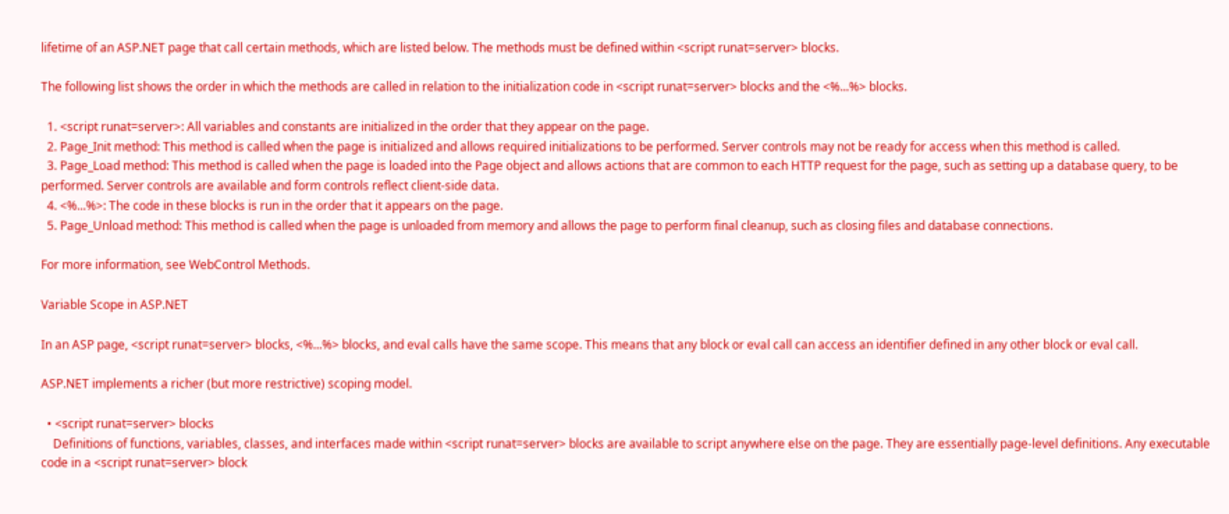lifetime of an ASP.NET page that call certain methods, which are listed below. The methods must be defined within <script runat=server> blocks.

The following list shows the order in which the methods are called in relation to the initialization code in <script runat=server> blocks and the <%...%> blocks.

  1. <script runat=server>: All variables and constants are initialized in the order that they appear on the page.
  2. Page_Init method: This method is called when the page is initialized and allows required initializations to be performed. Server controls may not be ready for access when this method is called.
  3. Page_Load method: This method is called when the page is loaded into the Page object and allows actions that are common to each HTTP request for the page, such as setting up a database query, to be performed. Server controls are available and form controls reflect client-side data.
  4. <%...%>: The code in these blocks is run in the order that it appears on the page.
  5. Page_Unload method: This method is called when the page is unloaded from memory and allows the page to perform final cleanup, such as closing files and database connections.

For more information, see WebControl Methods.

Variable Scope in ASP.NET

In an ASP page, <script runat=server> blocks, <%...%> blocks, and eval calls have the same scope. This means that any block or eval call can access an identifier defined in any other block or eval call.

ASP.NET implements a richer (but more restrictive) scoping model.

  • <script runat=server> blocks
    Definitions of functions, variables, classes, and interfaces made within <script runat=server> blocks are available to script anywhere else on the page. They are essentially page-level definitions. Any executable code in a <script runat=server> block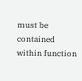must be contained within function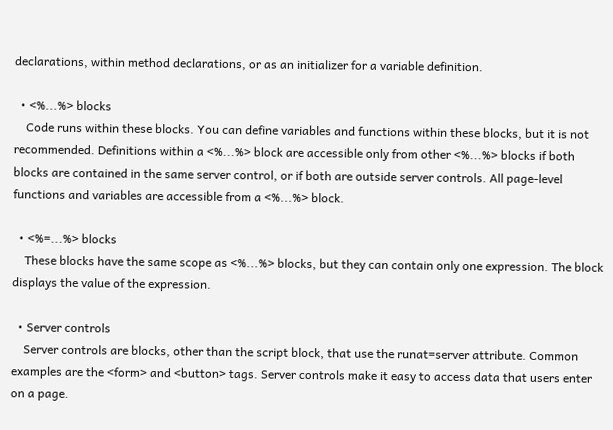declarations, within method declarations, or as an initializer for a variable definition.

  • <%...%> blocks
    Code runs within these blocks. You can define variables and functions within these blocks, but it is not recommended. Definitions within a <%...%> block are accessible only from other <%...%> blocks if both blocks are contained in the same server control, or if both are outside server controls. All page-level functions and variables are accessible from a <%...%> block.

  • <%=...%> blocks
    These blocks have the same scope as <%...%> blocks, but they can contain only one expression. The block displays the value of the expression.

  • Server controls
    Server controls are blocks, other than the script block, that use the runat=server attribute. Common examples are the <form> and <button> tags. Server controls make it easy to access data that users enter on a page.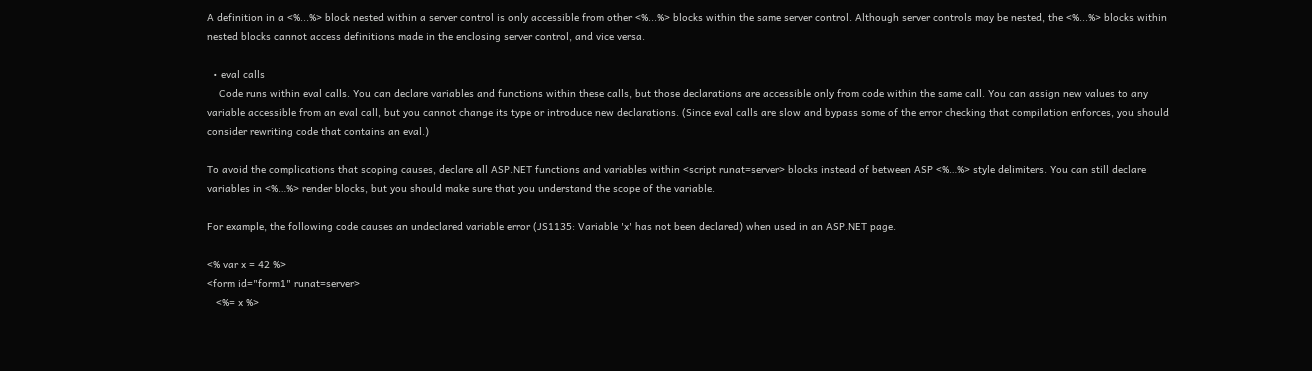A definition in a <%...%> block nested within a server control is only accessible from other <%...%> blocks within the same server control. Although server controls may be nested, the <%...%> blocks within nested blocks cannot access definitions made in the enclosing server control, and vice versa.

  • eval calls
    Code runs within eval calls. You can declare variables and functions within these calls, but those declarations are accessible only from code within the same call. You can assign new values to any variable accessible from an eval call, but you cannot change its type or introduce new declarations. (Since eval calls are slow and bypass some of the error checking that compilation enforces, you should consider rewriting code that contains an eval.)

To avoid the complications that scoping causes, declare all ASP.NET functions and variables within <script runat=server> blocks instead of between ASP <%…%> style delimiters. You can still declare variables in <%…%> render blocks, but you should make sure that you understand the scope of the variable.

For example, the following code causes an undeclared variable error (JS1135: Variable 'x' has not been declared) when used in an ASP.NET page.

<% var x = 42 %>
<form id="form1" runat=server>
   <%= x %>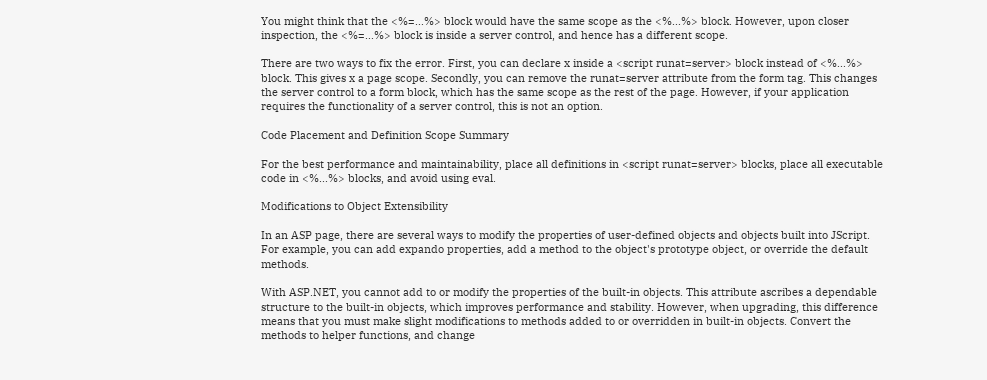You might think that the <%=...%> block would have the same scope as the <%...%> block. However, upon closer inspection, the <%=...%> block is inside a server control, and hence has a different scope.

There are two ways to fix the error. First, you can declare x inside a <script runat=server> block instead of <%...%> block. This gives x a page scope. Secondly, you can remove the runat=server attribute from the form tag. This changes the server control to a form block, which has the same scope as the rest of the page. However, if your application requires the functionality of a server control, this is not an option.

Code Placement and Definition Scope Summary

For the best performance and maintainability, place all definitions in <script runat=server> blocks, place all executable code in <%...%> blocks, and avoid using eval.

Modifications to Object Extensibility

In an ASP page, there are several ways to modify the properties of user-defined objects and objects built into JScript. For example, you can add expando properties, add a method to the object's prototype object, or override the default methods.

With ASP.NET, you cannot add to or modify the properties of the built-in objects. This attribute ascribes a dependable structure to the built-in objects, which improves performance and stability. However, when upgrading, this difference means that you must make slight modifications to methods added to or overridden in built-in objects. Convert the methods to helper functions, and change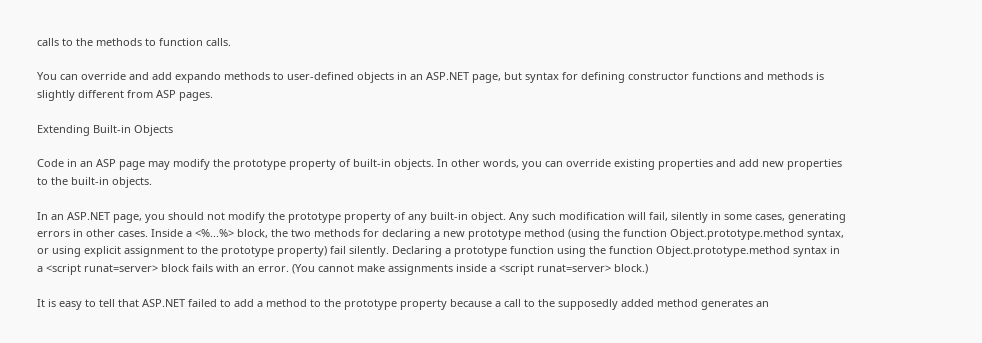calls to the methods to function calls.

You can override and add expando methods to user-defined objects in an ASP.NET page, but syntax for defining constructor functions and methods is slightly different from ASP pages.

Extending Built-in Objects

Code in an ASP page may modify the prototype property of built-in objects. In other words, you can override existing properties and add new properties to the built-in objects.

In an ASP.NET page, you should not modify the prototype property of any built-in object. Any such modification will fail, silently in some cases, generating errors in other cases. Inside a <%...%> block, the two methods for declaring a new prototype method (using the function Object.prototype.method syntax, or using explicit assignment to the prototype property) fail silently. Declaring a prototype function using the function Object.prototype.method syntax in a <script runat=server> block fails with an error. (You cannot make assignments inside a <script runat=server> block.)

It is easy to tell that ASP.NET failed to add a method to the prototype property because a call to the supposedly added method generates an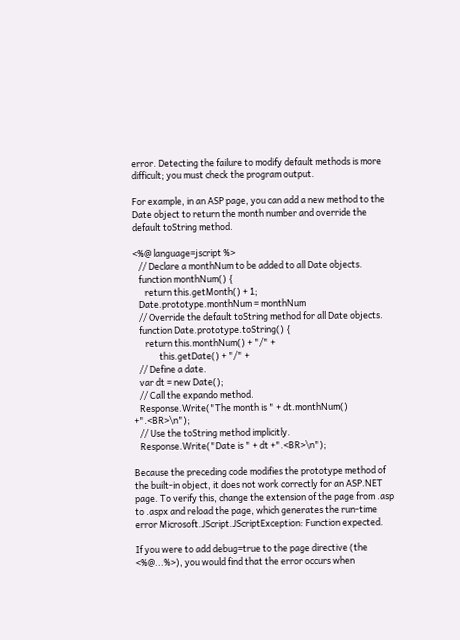error. Detecting the failure to modify default methods is more difficult; you must check the program output.

For example, in an ASP page, you can add a new method to the Date object to return the month number and override the default toString method.

<%@ language=jscript %>
   // Declare a monthNum to be added to all Date objects.
   function monthNum() {
      return this.getMonth() + 1;
   Date.prototype.monthNum = monthNum
   // Override the default toString method for all Date objects.
   function Date.prototype.toString() {
      return this.monthNum() + "/" +
             this.getDate() + "/" +
   // Define a date.
   var dt = new Date();
   // Call the expando method.
   Response.Write("The month is " + dt.monthNum() +".<BR>\n");
   // Use the toString method implicitly.
   Response.Write("Date is " + dt +".<BR>\n");

Because the preceding code modifies the prototype method of the built-in object, it does not work correctly for an ASP.NET page. To verify this, change the extension of the page from .asp to .aspx and reload the page, which generates the run-time error Microsoft.JScript.JScriptException: Function expected.

If you were to add debug=true to the page directive (the <%@...%>), you would find that the error occurs when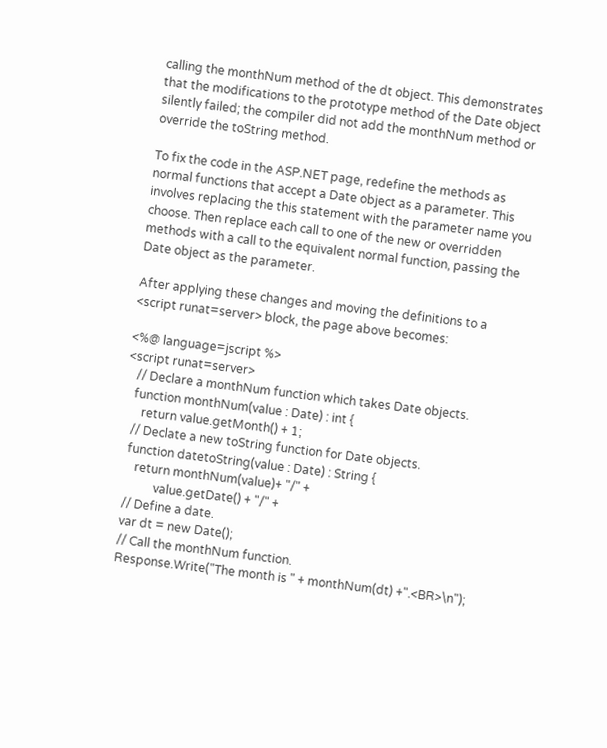calling the monthNum method of the dt object. This demonstrates that the modifications to the prototype method of the Date object silently failed; the compiler did not add the monthNum method or override the toString method.

To fix the code in the ASP.NET page, redefine the methods as normal functions that accept a Date object as a parameter. This involves replacing the this statement with the parameter name you choose. Then replace each call to one of the new or overridden methods with a call to the equivalent normal function, passing the Date object as the parameter.

After applying these changes and moving the definitions to a <script runat=server> block, the page above becomes:

<%@ language=jscript %>
<script runat=server>
   // Declare a monthNum function which takes Date objects.
   function monthNum(value : Date) : int {
      return value.getMonth() + 1;
   // Declate a new toString function for Date objects.
   function datetoString(value : Date) : String {
      return monthNum(value)+ "/" +
             value.getDate() + "/" +
   // Define a date.
   var dt = new Date();
   // Call the monthNum function.
   Response.Write("The month is " + monthNum(dt) +".<BR>\n");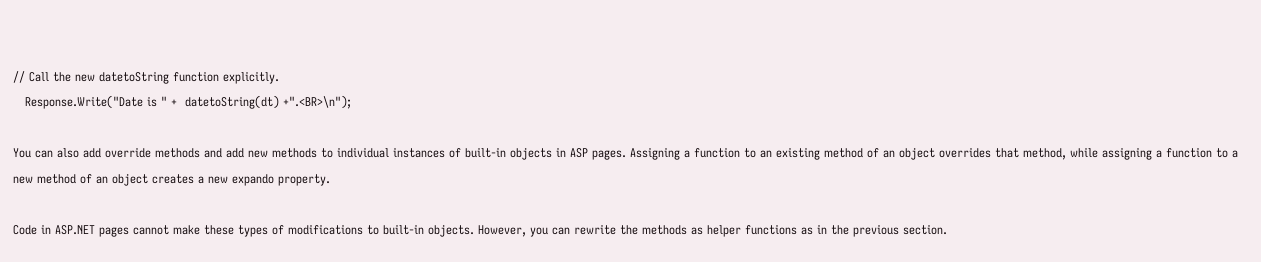// Call the new datetoString function explicitly.
   Response.Write("Date is " +  datetoString(dt) +".<BR>\n");

You can also add override methods and add new methods to individual instances of built-in objects in ASP pages. Assigning a function to an existing method of an object overrides that method, while assigning a function to a new method of an object creates a new expando property.

Code in ASP.NET pages cannot make these types of modifications to built-in objects. However, you can rewrite the methods as helper functions as in the previous section.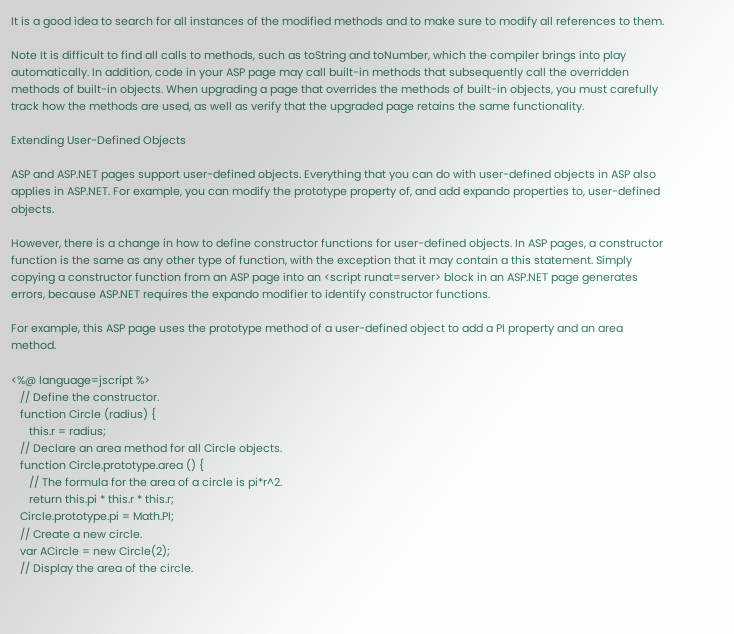It is a good idea to search for all instances of the modified methods and to make sure to modify all references to them.

Note It is difficult to find all calls to methods, such as toString and toNumber, which the compiler brings into play automatically. In addition, code in your ASP page may call built-in methods that subsequently call the overridden methods of built-in objects. When upgrading a page that overrides the methods of built-in objects, you must carefully track how the methods are used, as well as verify that the upgraded page retains the same functionality.

Extending User-Defined Objects

ASP and ASP.NET pages support user-defined objects. Everything that you can do with user-defined objects in ASP also applies in ASP.NET. For example, you can modify the prototype property of, and add expando properties to, user-defined objects.

However, there is a change in how to define constructor functions for user-defined objects. In ASP pages, a constructor function is the same as any other type of function, with the exception that it may contain a this statement. Simply copying a constructor function from an ASP page into an <script runat=server> block in an ASP.NET page generates errors, because ASP.NET requires the expando modifier to identify constructor functions.

For example, this ASP page uses the prototype method of a user-defined object to add a PI property and an area method.

<%@ language=jscript %>
   // Define the constructor.
   function Circle (radius) {
      this.r = radius;
   // Declare an area method for all Circle objects.
   function Circle.prototype.area () {
      // The formula for the area of a circle is pi*r^2.
      return this.pi * this.r * this.r;
   Circle.prototype.pi = Math.PI;
   // Create a new circle.
   var ACircle = new Circle(2);
   // Display the area of the circle.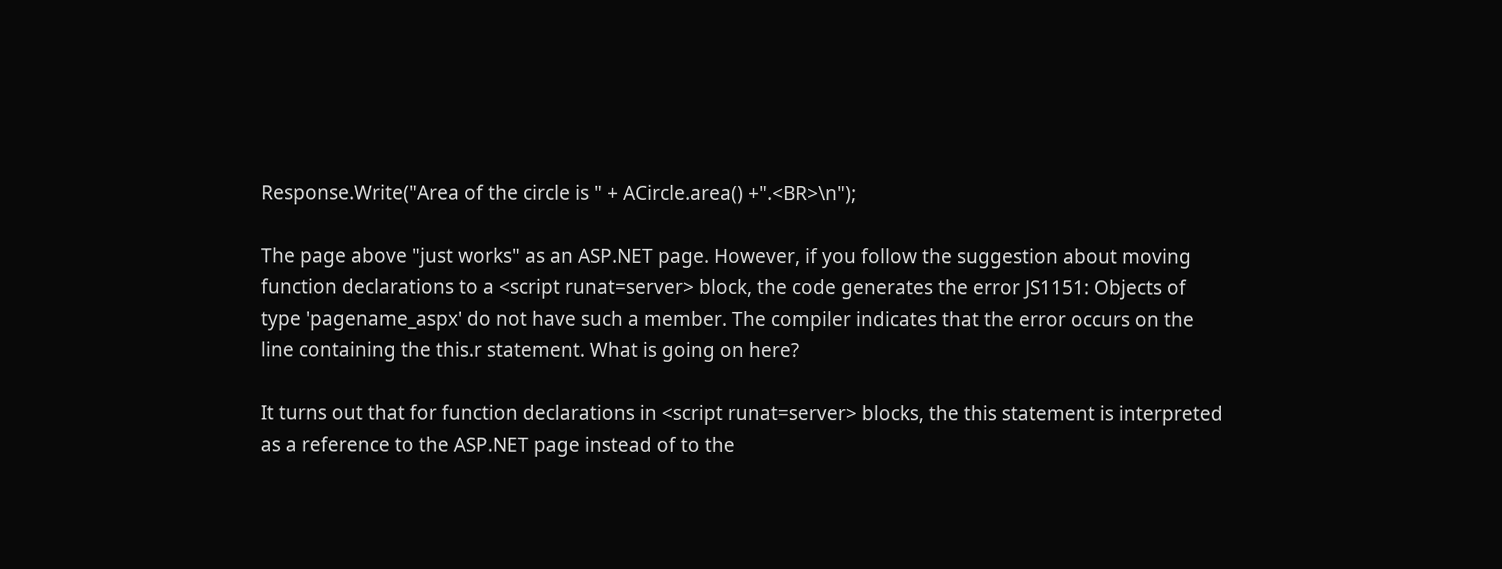Response.Write("Area of the circle is " + ACircle.area() +".<BR>\n");

The page above "just works" as an ASP.NET page. However, if you follow the suggestion about moving function declarations to a <script runat=server> block, the code generates the error JS1151: Objects of type 'pagename_aspx' do not have such a member. The compiler indicates that the error occurs on the line containing the this.r statement. What is going on here?

It turns out that for function declarations in <script runat=server> blocks, the this statement is interpreted as a reference to the ASP.NET page instead of to the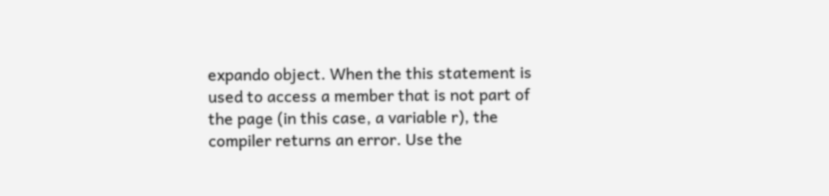expando object. When the this statement is used to access a member that is not part of the page (in this case, a variable r), the compiler returns an error. Use the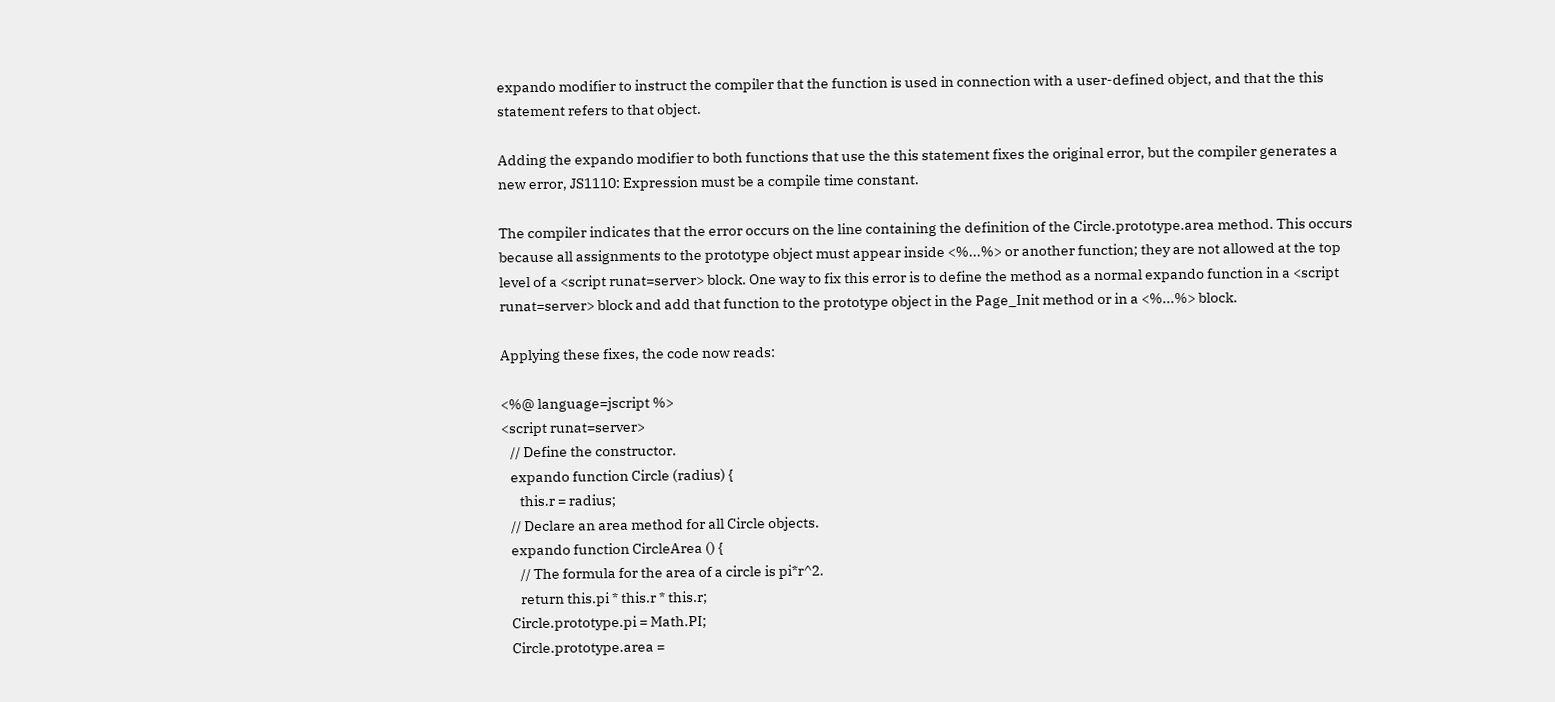expando modifier to instruct the compiler that the function is used in connection with a user-defined object, and that the this statement refers to that object.

Adding the expando modifier to both functions that use the this statement fixes the original error, but the compiler generates a new error, JS1110: Expression must be a compile time constant.

The compiler indicates that the error occurs on the line containing the definition of the Circle.prototype.area method. This occurs because all assignments to the prototype object must appear inside <%...%> or another function; they are not allowed at the top level of a <script runat=server> block. One way to fix this error is to define the method as a normal expando function in a <script runat=server> block and add that function to the prototype object in the Page_Init method or in a <%...%> block.

Applying these fixes, the code now reads:

<%@ language=jscript %>
<script runat=server>
   // Define the constructor.
   expando function Circle (radius) {
      this.r = radius;
   // Declare an area method for all Circle objects.
   expando function CircleArea () {
      // The formula for the area of a circle is pi*r^2.
      return this.pi * this.r * this.r;
   Circle.prototype.pi = Math.PI;
   Circle.prototype.area =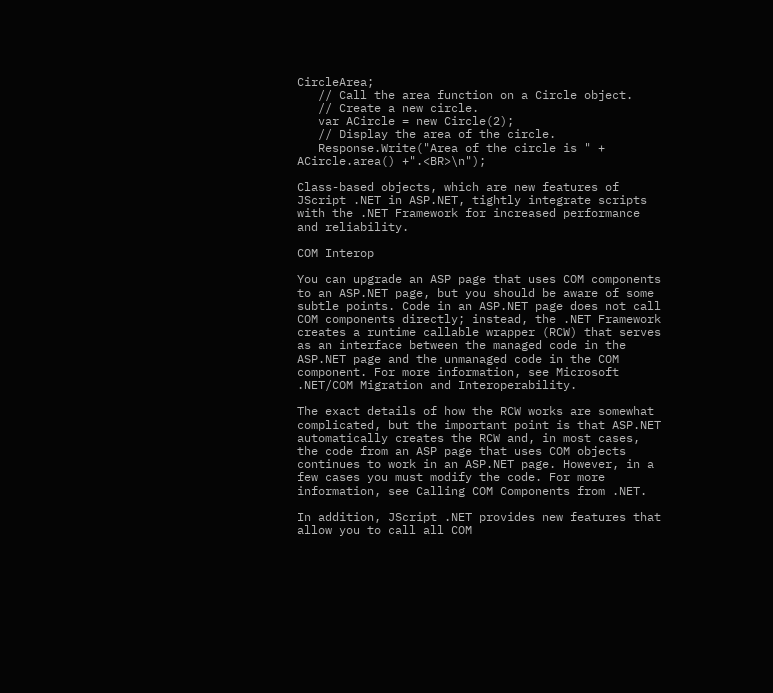CircleArea;
   // Call the area function on a Circle object.
   // Create a new circle.
   var ACircle = new Circle(2);
   // Display the area of the circle.
   Response.Write("Area of the circle is " + ACircle.area() +".<BR>\n");

Class-based objects, which are new features of JScript .NET in ASP.NET, tightly integrate scripts with the .NET Framework for increased performance and reliability.

COM Interop

You can upgrade an ASP page that uses COM components to an ASP.NET page, but you should be aware of some subtle points. Code in an ASP.NET page does not call COM components directly; instead, the .NET Framework creates a runtime callable wrapper (RCW) that serves as an interface between the managed code in the ASP.NET page and the unmanaged code in the COM component. For more information, see Microsoft .NET/COM Migration and Interoperability.

The exact details of how the RCW works are somewhat complicated, but the important point is that ASP.NET automatically creates the RCW and, in most cases, the code from an ASP page that uses COM objects continues to work in an ASP.NET page. However, in a few cases you must modify the code. For more information, see Calling COM Components from .NET.

In addition, JScript .NET provides new features that allow you to call all COM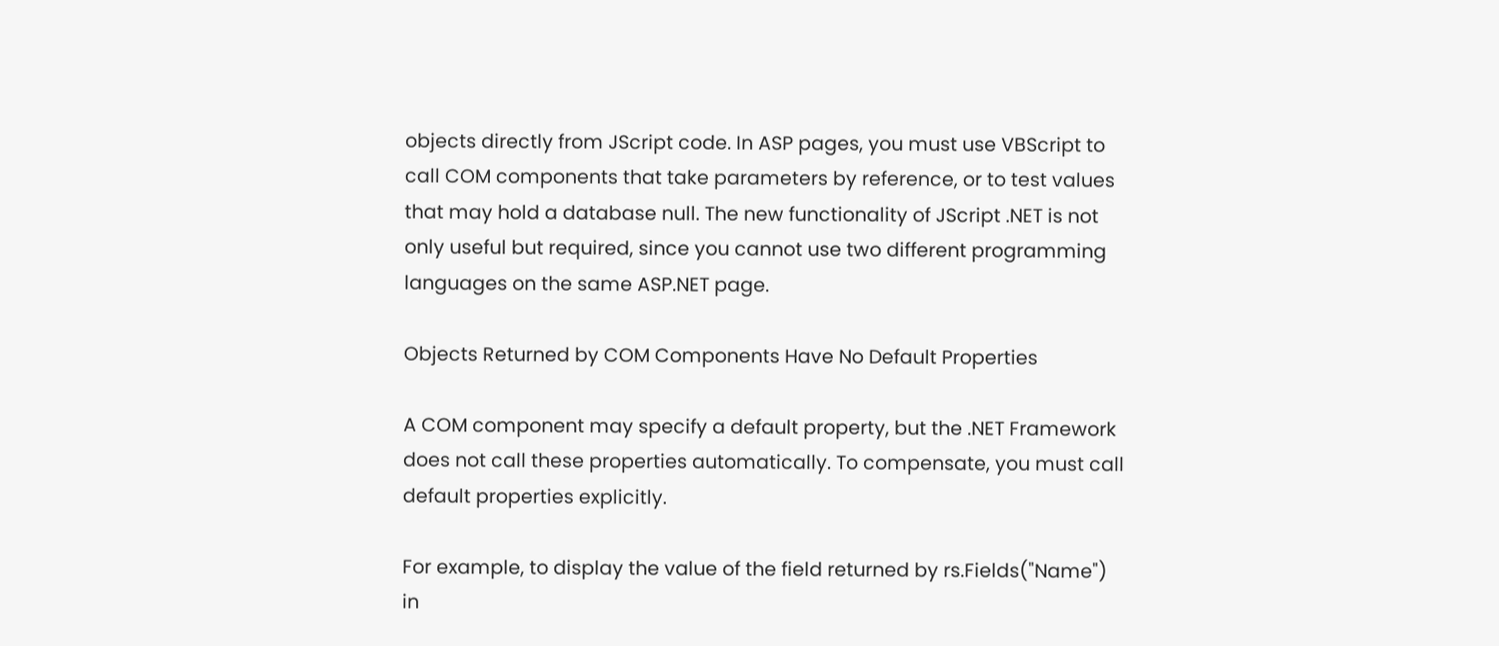objects directly from JScript code. In ASP pages, you must use VBScript to call COM components that take parameters by reference, or to test values that may hold a database null. The new functionality of JScript .NET is not only useful but required, since you cannot use two different programming languages on the same ASP.NET page.

Objects Returned by COM Components Have No Default Properties

A COM component may specify a default property, but the .NET Framework does not call these properties automatically. To compensate, you must call default properties explicitly.

For example, to display the value of the field returned by rs.Fields("Name") in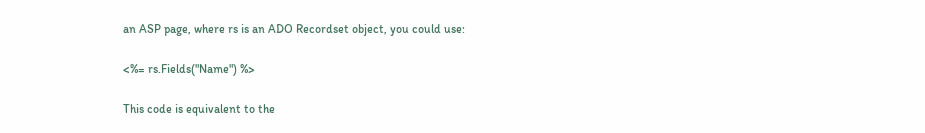an ASP page, where rs is an ADO Recordset object, you could use:

<%= rs.Fields("Name") %>

This code is equivalent to the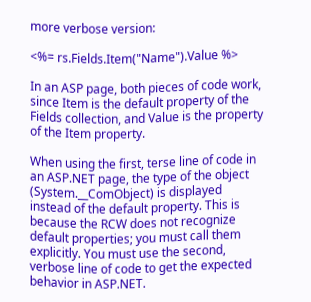more verbose version:

<%= rs.Fields.Item("Name").Value %>

In an ASP page, both pieces of code work, since Item is the default property of the Fields collection, and Value is the property of the Item property.

When using the first, terse line of code in an ASP.NET page, the type of the object (System.__ComObject) is displayed instead of the default property. This is because the RCW does not recognize default properties; you must call them explicitly. You must use the second, verbose line of code to get the expected behavior in ASP.NET.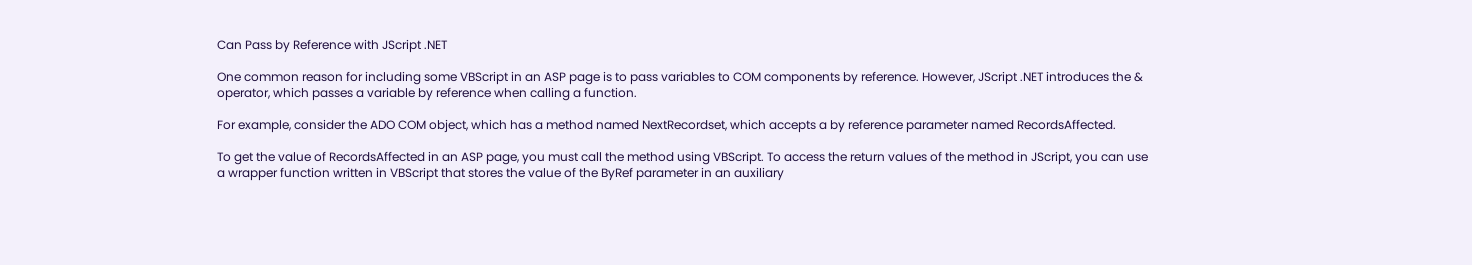Can Pass by Reference with JScript .NET

One common reason for including some VBScript in an ASP page is to pass variables to COM components by reference. However, JScript .NET introduces the & operator, which passes a variable by reference when calling a function.

For example, consider the ADO COM object, which has a method named NextRecordset, which accepts a by reference parameter named RecordsAffected.

To get the value of RecordsAffected in an ASP page, you must call the method using VBScript. To access the return values of the method in JScript, you can use a wrapper function written in VBScript that stores the value of the ByRef parameter in an auxiliary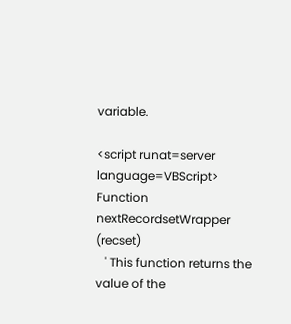variable.

<script runat=server language=VBScript>
Function nextRecordsetWrapper (recset)
   ' This function returns the value of the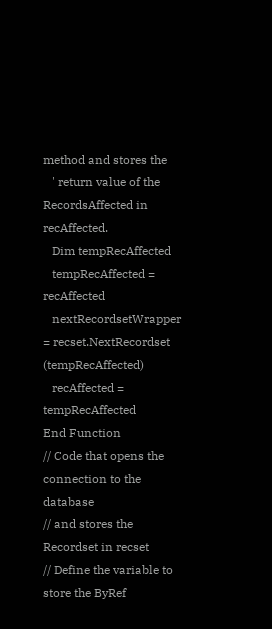method and stores the
   ' return value of the RecordsAffected in recAffected.
   Dim tempRecAffected
   tempRecAffected = recAffected
   nextRecordsetWrapper = recset.NextRecordset (tempRecAffected)
   recAffected = tempRecAffected
End Function
// Code that opens the connection to the database
// and stores the Recordset in recset
// Define the variable to store the ByRef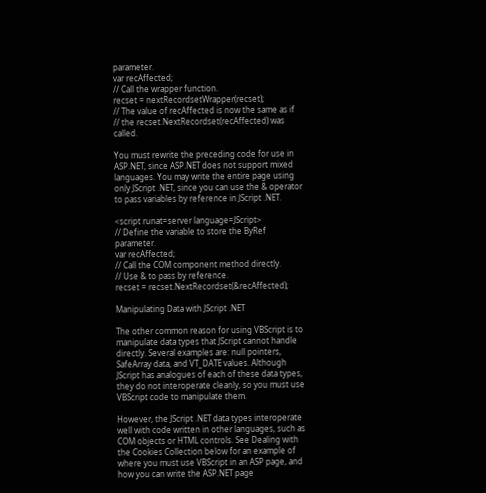parameter.
var recAffected;
// Call the wrapper function.
recset = nextRecordsetWrapper(recset);
// The value of recAffected is now the same as if
// the recset.NextRecordset(recAffected) was called.

You must rewrite the preceding code for use in ASP.NET, since ASP.NET does not support mixed languages. You may write the entire page using only JScript .NET, since you can use the & operator to pass variables by reference in JScript .NET.

<script runat=server language=JScript>
// Define the variable to store the ByRef parameter.
var recAffected;
// Call the COM component method directly.
// Use & to pass by reference.
recset = recset.NextRecordset(&recAffected);

Manipulating Data with JScript .NET

The other common reason for using VBScript is to manipulate data types that JScript cannot handle directly. Several examples are: null pointers, SafeArray data, and VT_DATE values. Although JScript has analogues of each of these data types, they do not interoperate cleanly, so you must use VBScript code to manipulate them.

However, the JScript .NET data types interoperate well with code written in other languages, such as COM objects or HTML controls. See Dealing with the Cookies Collection below for an example of where you must use VBScript in an ASP page, and how you can write the ASP.NET page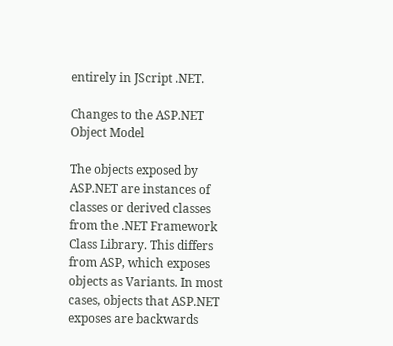entirely in JScript .NET.

Changes to the ASP.NET Object Model

The objects exposed by ASP.NET are instances of classes or derived classes from the .NET Framework Class Library. This differs from ASP, which exposes objects as Variants. In most cases, objects that ASP.NET exposes are backwards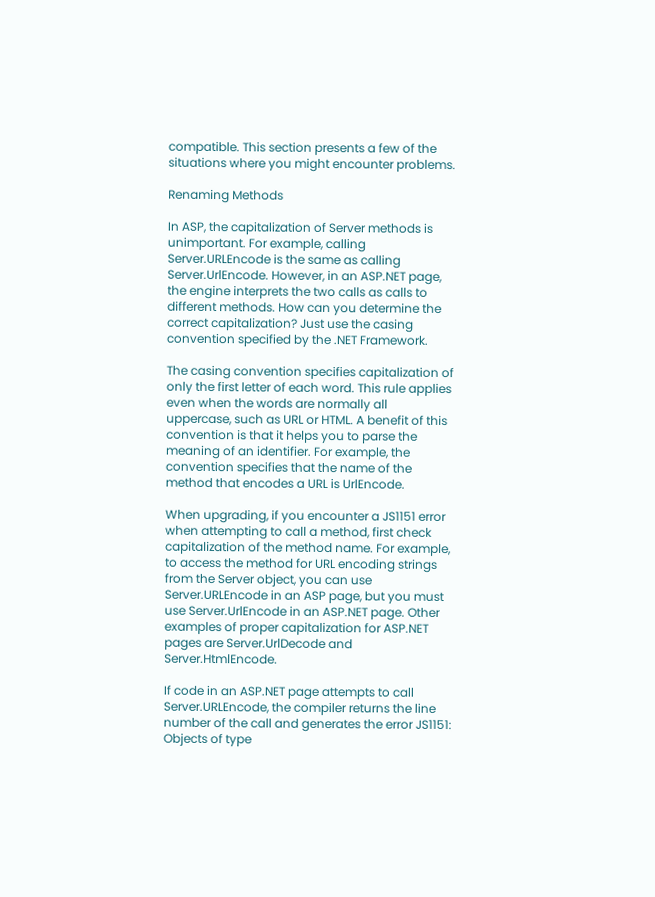compatible. This section presents a few of the situations where you might encounter problems.

Renaming Methods

In ASP, the capitalization of Server methods is unimportant. For example, calling Server.URLEncode is the same as calling Server.UrlEncode. However, in an ASP.NET page, the engine interprets the two calls as calls to different methods. How can you determine the correct capitalization? Just use the casing convention specified by the .NET Framework.

The casing convention specifies capitalization of only the first letter of each word. This rule applies even when the words are normally all uppercase, such as URL or HTML. A benefit of this convention is that it helps you to parse the meaning of an identifier. For example, the convention specifies that the name of the method that encodes a URL is UrlEncode.

When upgrading, if you encounter a JS1151 error when attempting to call a method, first check capitalization of the method name. For example, to access the method for URL encoding strings from the Server object, you can use Server.URLEncode in an ASP page, but you must use Server.UrlEncode in an ASP.NET page. Other examples of proper capitalization for ASP.NET pages are Server.UrlDecode and Server.HtmlEncode.

If code in an ASP.NET page attempts to call Server.URLEncode, the compiler returns the line number of the call and generates the error JS1151: Objects of type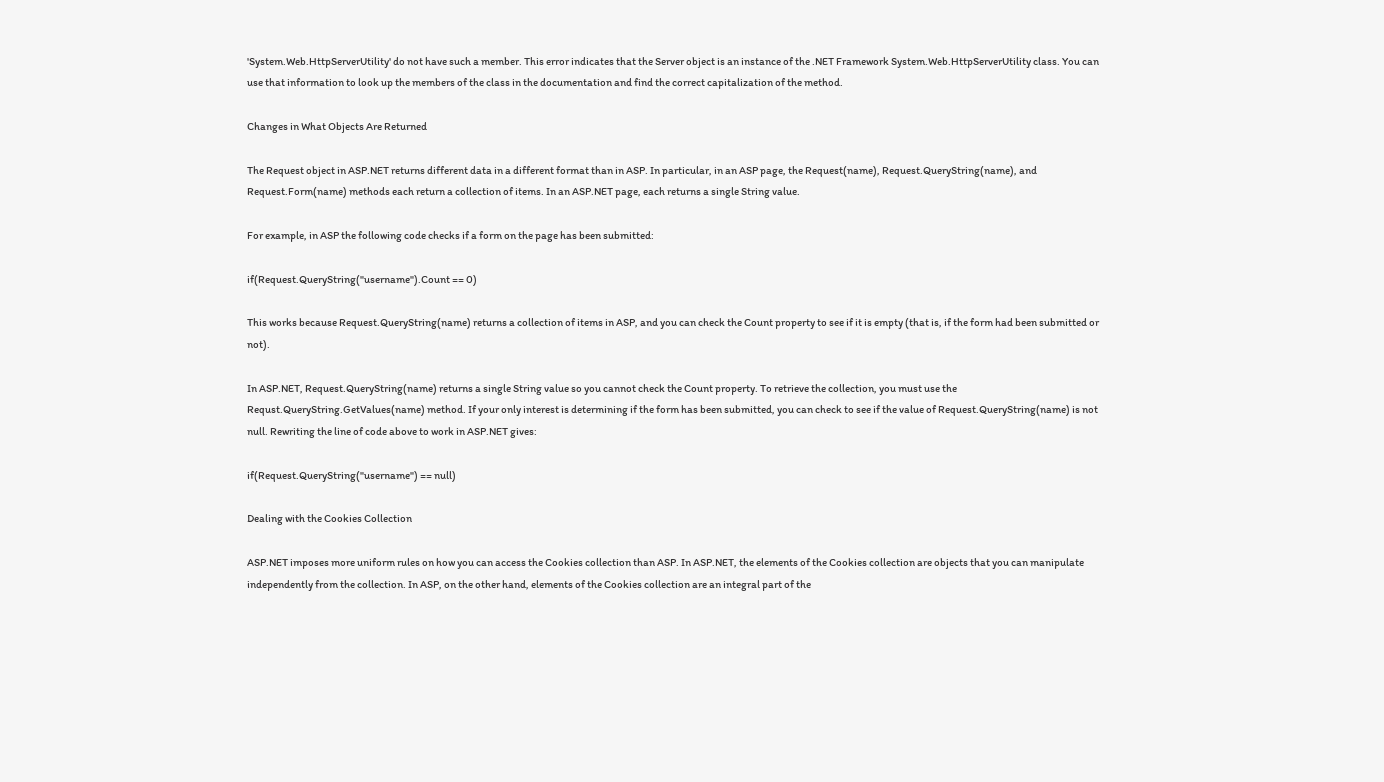'System.Web.HttpServerUtility' do not have such a member. This error indicates that the Server object is an instance of the .NET Framework System.Web.HttpServerUtility class. You can use that information to look up the members of the class in the documentation and find the correct capitalization of the method.

Changes in What Objects Are Returned

The Request object in ASP.NET returns different data in a different format than in ASP. In particular, in an ASP page, the Request(name), Request.QueryString(name), and Request.Form(name) methods each return a collection of items. In an ASP.NET page, each returns a single String value.

For example, in ASP the following code checks if a form on the page has been submitted:

if(Request.QueryString("username").Count == 0)

This works because Request.QueryString(name) returns a collection of items in ASP, and you can check the Count property to see if it is empty (that is, if the form had been submitted or not).

In ASP.NET, Request.QueryString(name) returns a single String value so you cannot check the Count property. To retrieve the collection, you must use the Requst.QueryString.GetValues(name) method. If your only interest is determining if the form has been submitted, you can check to see if the value of Request.QueryString(name) is not null. Rewriting the line of code above to work in ASP.NET gives:

if(Request.QueryString("username") == null)

Dealing with the Cookies Collection

ASP.NET imposes more uniform rules on how you can access the Cookies collection than ASP. In ASP.NET, the elements of the Cookies collection are objects that you can manipulate independently from the collection. In ASP, on the other hand, elements of the Cookies collection are an integral part of the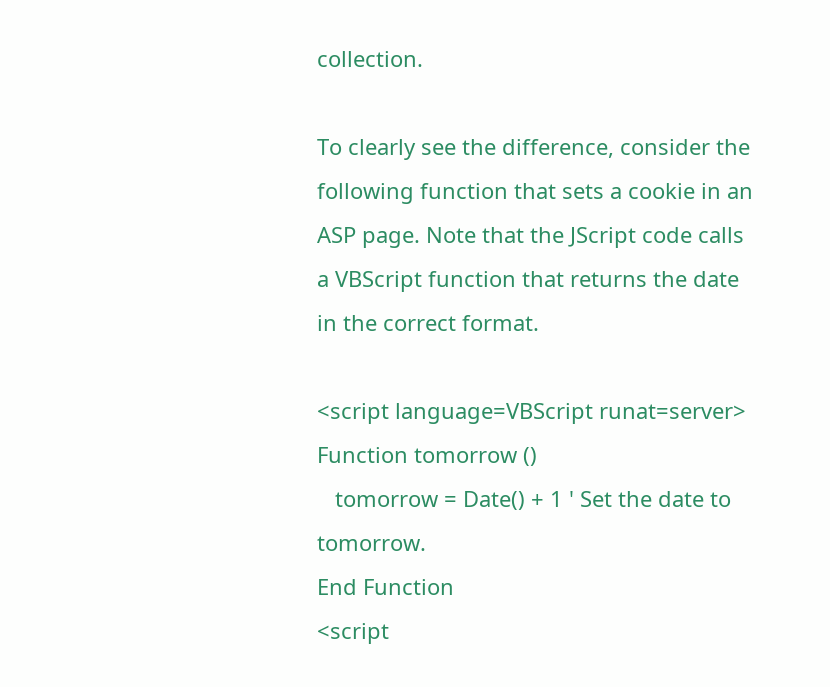collection.

To clearly see the difference, consider the following function that sets a cookie in an ASP page. Note that the JScript code calls a VBScript function that returns the date in the correct format.

<script language=VBScript runat=server>
Function tomorrow ()
   tomorrow = Date() + 1 ' Set the date to tomorrow.
End Function
<script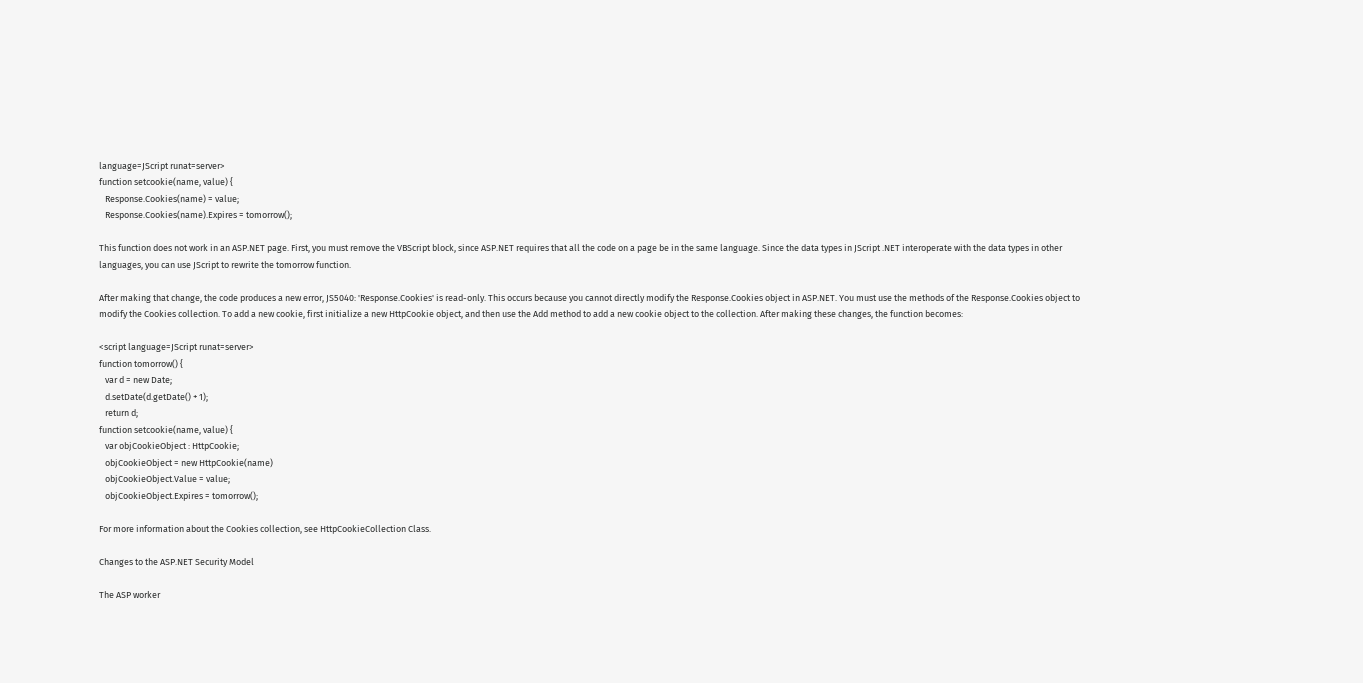language=JScript runat=server>
function setcookie(name, value) {
   Response.Cookies(name) = value;
   Response.Cookies(name).Expires = tomorrow();

This function does not work in an ASP.NET page. First, you must remove the VBScript block, since ASP.NET requires that all the code on a page be in the same language. Since the data types in JScript .NET interoperate with the data types in other languages, you can use JScript to rewrite the tomorrow function.

After making that change, the code produces a new error, JS5040: 'Response.Cookies' is read-only. This occurs because you cannot directly modify the Response.Cookies object in ASP.NET. You must use the methods of the Response.Cookies object to modify the Cookies collection. To add a new cookie, first initialize a new HttpCookie object, and then use the Add method to add a new cookie object to the collection. After making these changes, the function becomes:

<script language=JScript runat=server>
function tomorrow() {
   var d = new Date;
   d.setDate(d.getDate() + 1);
   return d;
function setcookie(name, value) {
   var objCookieObject : HttpCookie;
   objCookieObject = new HttpCookie(name)
   objCookieObject.Value = value;
   objCookieObject.Expires = tomorrow();

For more information about the Cookies collection, see HttpCookieCollection Class.

Changes to the ASP.NET Security Model

The ASP worker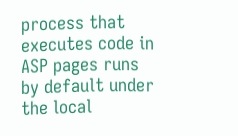process that executes code in ASP pages runs by default under the local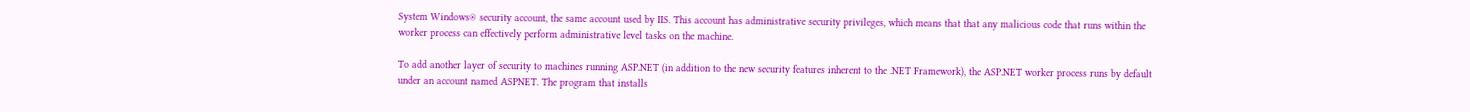System Windows® security account, the same account used by IIS. This account has administrative security privileges, which means that that any malicious code that runs within the worker process can effectively perform administrative level tasks on the machine.

To add another layer of security to machines running ASP.NET (in addition to the new security features inherent to the .NET Framework), the ASP.NET worker process runs by default under an account named ASPNET. The program that installs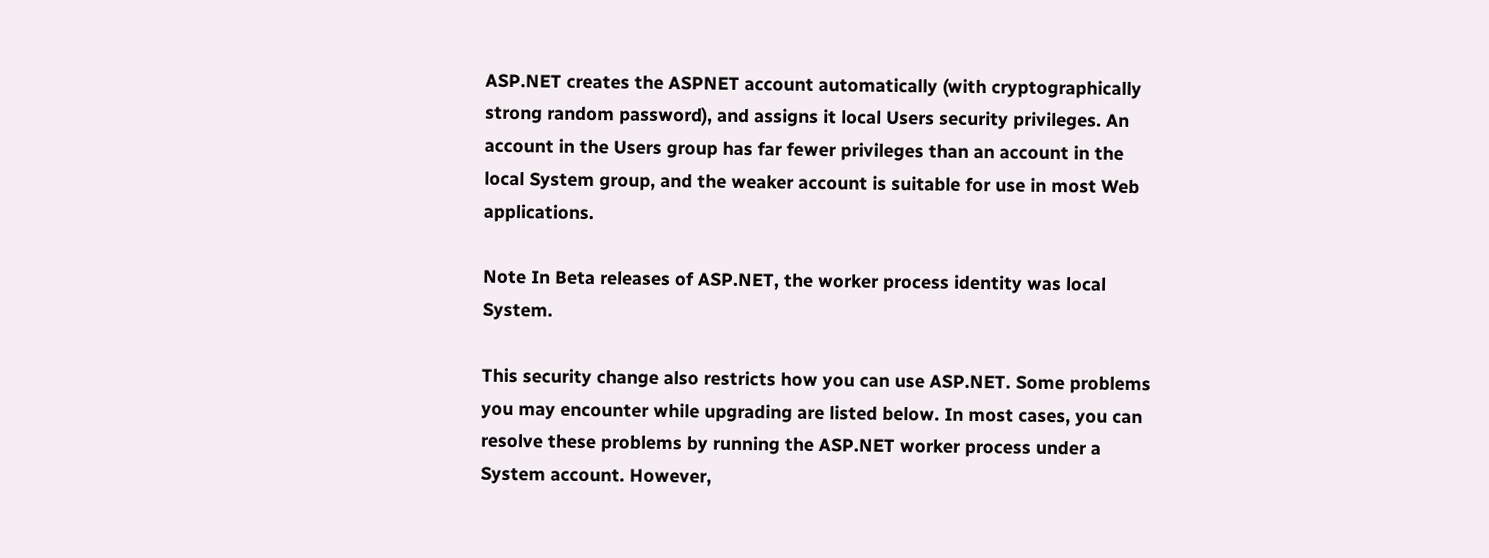ASP.NET creates the ASPNET account automatically (with cryptographically strong random password), and assigns it local Users security privileges. An account in the Users group has far fewer privileges than an account in the local System group, and the weaker account is suitable for use in most Web applications.

Note In Beta releases of ASP.NET, the worker process identity was local System.

This security change also restricts how you can use ASP.NET. Some problems you may encounter while upgrading are listed below. In most cases, you can resolve these problems by running the ASP.NET worker process under a System account. However,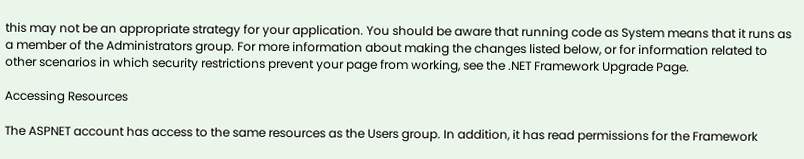this may not be an appropriate strategy for your application. You should be aware that running code as System means that it runs as a member of the Administrators group. For more information about making the changes listed below, or for information related to other scenarios in which security restrictions prevent your page from working, see the .NET Framework Upgrade Page.

Accessing Resources

The ASPNET account has access to the same resources as the Users group. In addition, it has read permissions for the Framework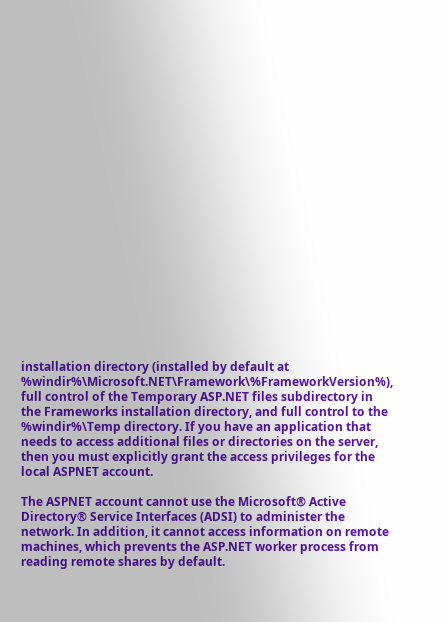installation directory (installed by default at %windir%\Microsoft.NET\Framework\%FrameworkVersion%), full control of the Temporary ASP.NET files subdirectory in the Frameworks installation directory, and full control to the %windir%\Temp directory. If you have an application that needs to access additional files or directories on the server, then you must explicitly grant the access privileges for the local ASPNET account.

The ASPNET account cannot use the Microsoft® Active Directory® Service Interfaces (ADSI) to administer the network. In addition, it cannot access information on remote machines, which prevents the ASP.NET worker process from reading remote shares by default.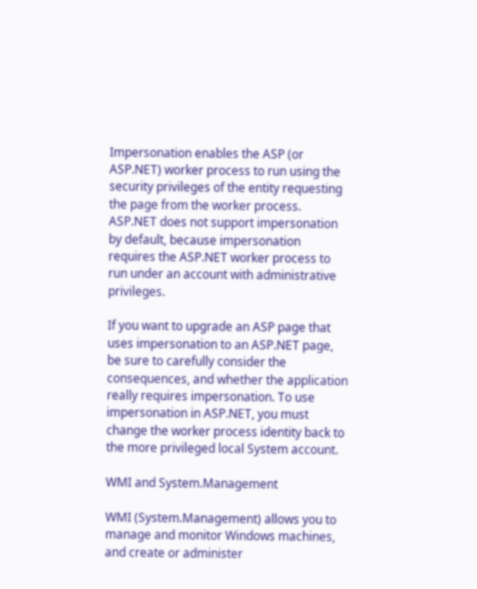Impersonation enables the ASP (or ASP.NET) worker process to run using the security privileges of the entity requesting the page from the worker process. ASP.NET does not support impersonation by default, because impersonation requires the ASP.NET worker process to run under an account with administrative privileges.

If you want to upgrade an ASP page that uses impersonation to an ASP.NET page, be sure to carefully consider the consequences, and whether the application really requires impersonation. To use impersonation in ASP.NET, you must change the worker process identity back to the more privileged local System account.

WMI and System.Management

WMI (System.Management) allows you to manage and monitor Windows machines, and create or administer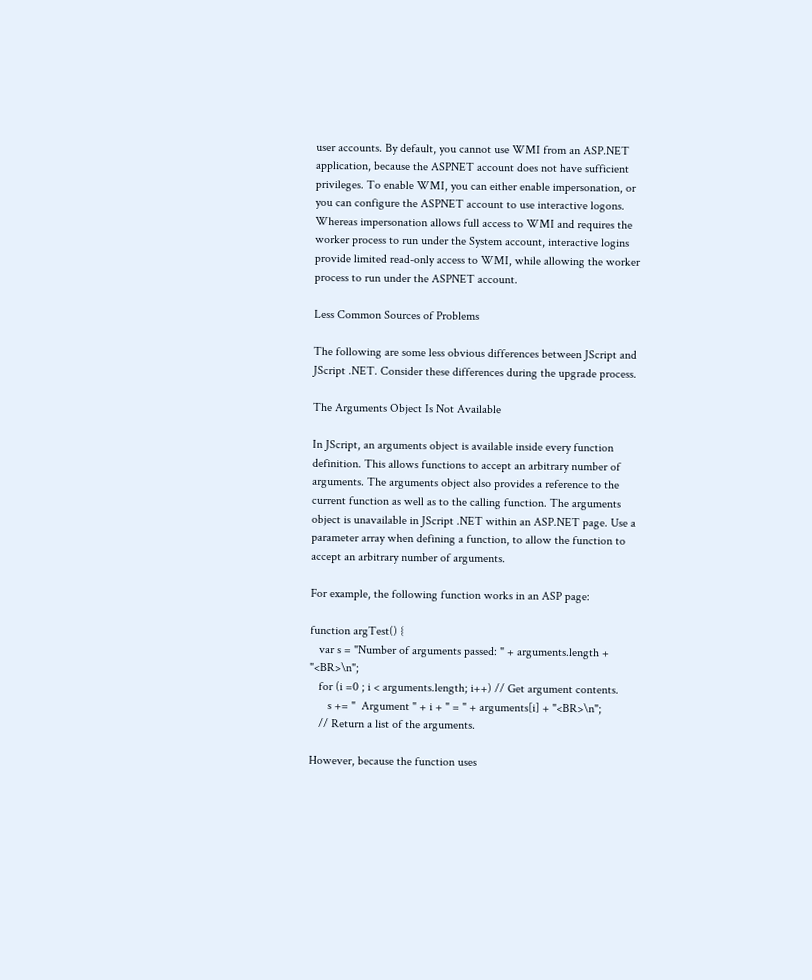user accounts. By default, you cannot use WMI from an ASP.NET application, because the ASPNET account does not have sufficient privileges. To enable WMI, you can either enable impersonation, or you can configure the ASPNET account to use interactive logons. Whereas impersonation allows full access to WMI and requires the worker process to run under the System account, interactive logins provide limited read-only access to WMI, while allowing the worker process to run under the ASPNET account.

Less Common Sources of Problems

The following are some less obvious differences between JScript and JScript .NET. Consider these differences during the upgrade process.

The Arguments Object Is Not Available

In JScript, an arguments object is available inside every function definition. This allows functions to accept an arbitrary number of arguments. The arguments object also provides a reference to the current function as well as to the calling function. The arguments object is unavailable in JScript .NET within an ASP.NET page. Use a parameter array when defining a function, to allow the function to accept an arbitrary number of arguments.

For example, the following function works in an ASP page:

function argTest() {
   var s = "Number of arguments passed: " + arguments.length + "<BR>\n";
   for (i =0 ; i < arguments.length; i++) // Get argument contents.
      s += "  Argument " + i + " = " + arguments[i] + "<BR>\n";
   // Return a list of the arguments.

However, because the function uses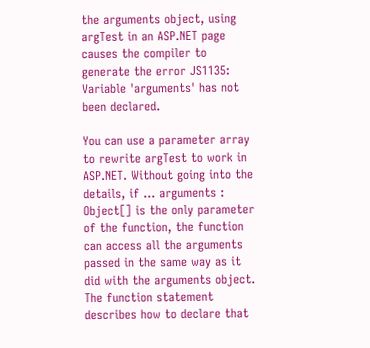the arguments object, using argTest in an ASP.NET page causes the compiler to generate the error JS1135: Variable 'arguments' has not been declared.

You can use a parameter array to rewrite argTest to work in ASP.NET. Without going into the details, if ... arguments : Object[] is the only parameter of the function, the function can access all the arguments passed in the same way as it did with the arguments object. The function statement describes how to declare that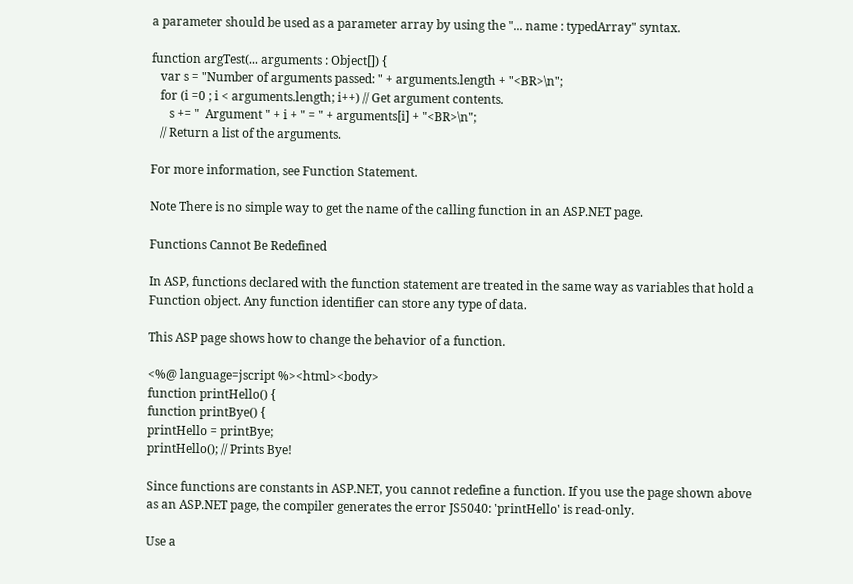a parameter should be used as a parameter array by using the "... name : typedArray" syntax.

function argTest(... arguments : Object[]) {
   var s = "Number of arguments passed: " + arguments.length + "<BR>\n";
   for (i =0 ; i < arguments.length; i++) // Get argument contents.
      s += "  Argument " + i + " = " + arguments[i] + "<BR>\n";
   // Return a list of the arguments.

For more information, see Function Statement.

Note There is no simple way to get the name of the calling function in an ASP.NET page.

Functions Cannot Be Redefined

In ASP, functions declared with the function statement are treated in the same way as variables that hold a Function object. Any function identifier can store any type of data.

This ASP page shows how to change the behavior of a function.

<%@ language=jscript %><html><body>
function printHello() {
function printBye() {
printHello = printBye;
printHello(); // Prints Bye!

Since functions are constants in ASP.NET, you cannot redefine a function. If you use the page shown above as an ASP.NET page, the compiler generates the error JS5040: 'printHello' is read-only.

Use a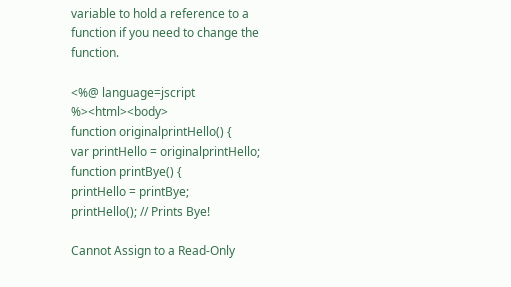variable to hold a reference to a function if you need to change the function.

<%@ language=jscript %><html><body>
function originalprintHello() {
var printHello = originalprintHello;
function printBye() {
printHello = printBye;
printHello(); // Prints Bye!

Cannot Assign to a Read-Only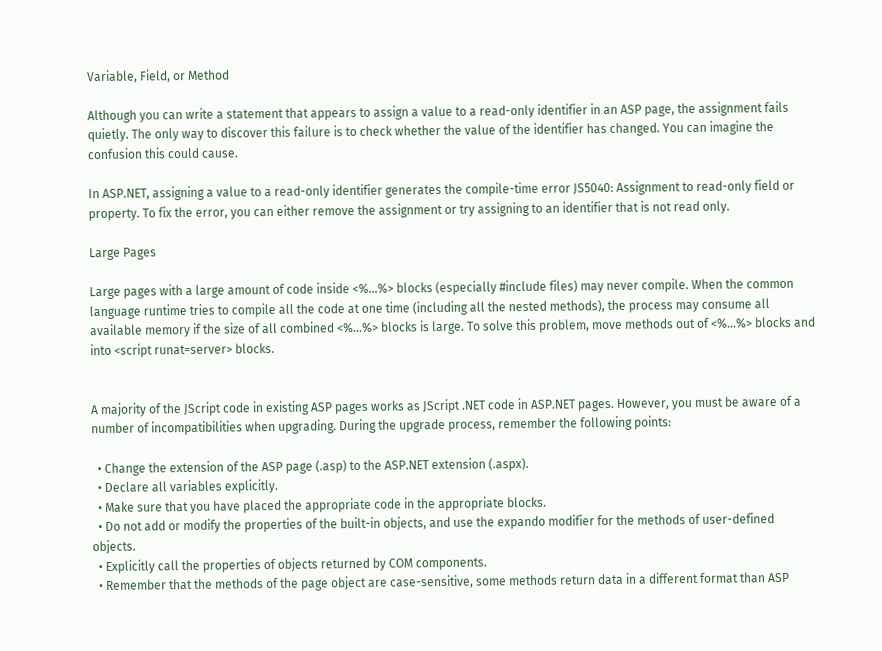Variable, Field, or Method

Although you can write a statement that appears to assign a value to a read-only identifier in an ASP page, the assignment fails quietly. The only way to discover this failure is to check whether the value of the identifier has changed. You can imagine the confusion this could cause.

In ASP.NET, assigning a value to a read-only identifier generates the compile-time error JS5040: Assignment to read-only field or property. To fix the error, you can either remove the assignment or try assigning to an identifier that is not read only.

Large Pages

Large pages with a large amount of code inside <%...%> blocks (especially #include files) may never compile. When the common language runtime tries to compile all the code at one time (including all the nested methods), the process may consume all available memory if the size of all combined <%...%> blocks is large. To solve this problem, move methods out of <%...%> blocks and into <script runat=server> blocks.


A majority of the JScript code in existing ASP pages works as JScript .NET code in ASP.NET pages. However, you must be aware of a number of incompatibilities when upgrading. During the upgrade process, remember the following points:

  • Change the extension of the ASP page (.asp) to the ASP.NET extension (.aspx).
  • Declare all variables explicitly.
  • Make sure that you have placed the appropriate code in the appropriate blocks.
  • Do not add or modify the properties of the built-in objects, and use the expando modifier for the methods of user-defined objects.
  • Explicitly call the properties of objects returned by COM components.
  • Remember that the methods of the page object are case-sensitive, some methods return data in a different format than ASP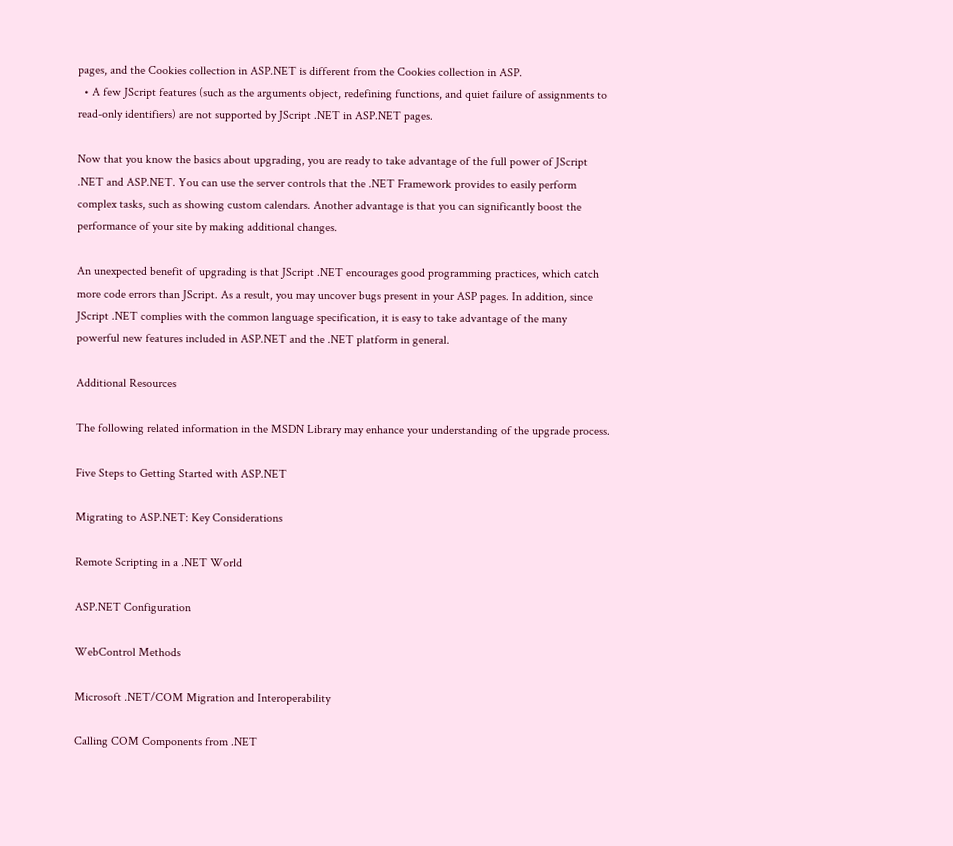pages, and the Cookies collection in ASP.NET is different from the Cookies collection in ASP.
  • A few JScript features (such as the arguments object, redefining functions, and quiet failure of assignments to read-only identifiers) are not supported by JScript .NET in ASP.NET pages.

Now that you know the basics about upgrading, you are ready to take advantage of the full power of JScript .NET and ASP.NET. You can use the server controls that the .NET Framework provides to easily perform complex tasks, such as showing custom calendars. Another advantage is that you can significantly boost the performance of your site by making additional changes.

An unexpected benefit of upgrading is that JScript .NET encourages good programming practices, which catch more code errors than JScript. As a result, you may uncover bugs present in your ASP pages. In addition, since JScript .NET complies with the common language specification, it is easy to take advantage of the many powerful new features included in ASP.NET and the .NET platform in general.

Additional Resources

The following related information in the MSDN Library may enhance your understanding of the upgrade process.

Five Steps to Getting Started with ASP.NET

Migrating to ASP.NET: Key Considerations

Remote Scripting in a .NET World

ASP.NET Configuration

WebControl Methods

Microsoft .NET/COM Migration and Interoperability

Calling COM Components from .NET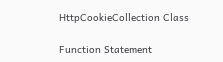HttpCookieCollection Class

Function Statement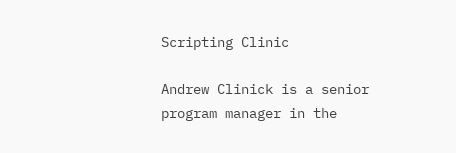Scripting Clinic

Andrew Clinick is a senior program manager in the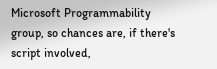Microsoft Programmability group, so chances are, if there's script involved,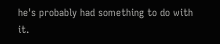he's probably had something to do with it.